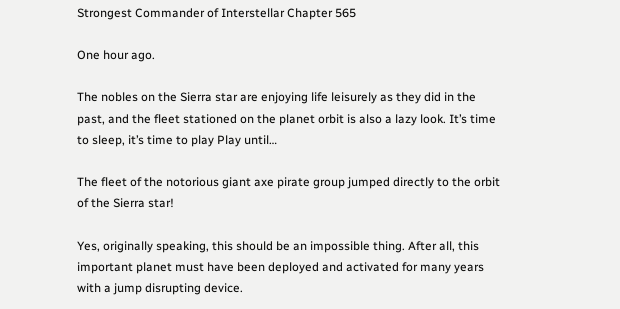Strongest Commander of Interstellar Chapter 565

One hour ago.

The nobles on the Sierra star are enjoying life leisurely as they did in the past, and the fleet stationed on the planet orbit is also a lazy look. It’s time to sleep, it’s time to play Play until…

The fleet of the notorious giant axe pirate group jumped directly to the orbit of the Sierra star!

Yes, originally speaking, this should be an impossible thing. After all, this important planet must have been deployed and activated for many years with a jump disrupting device.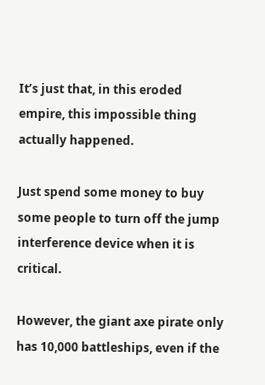It’s just that, in this eroded empire, this impossible thing actually happened.

Just spend some money to buy some people to turn off the jump interference device when it is critical.

However, the giant axe pirate only has 10,000 battleships, even if the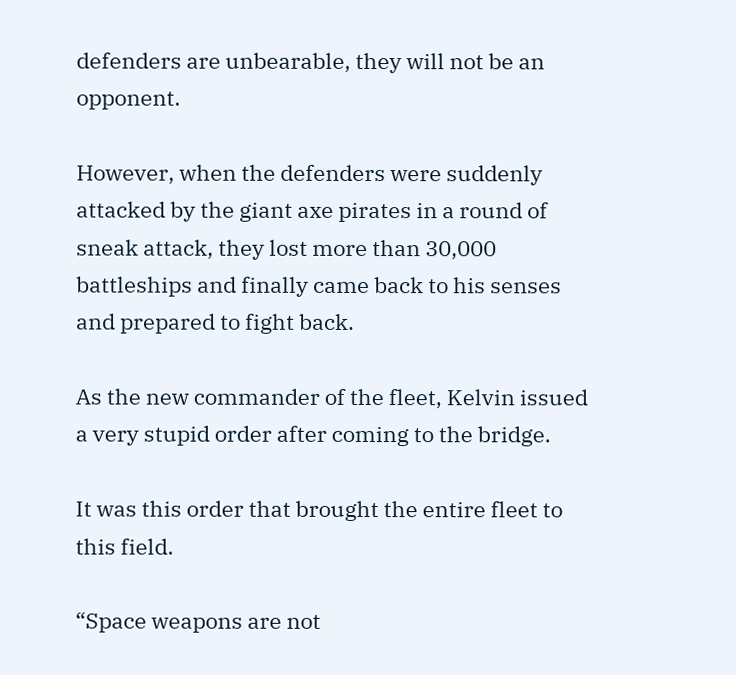defenders are unbearable, they will not be an opponent.

However, when the defenders were suddenly attacked by the giant axe pirates in a round of sneak attack, they lost more than 30,000 battleships and finally came back to his senses and prepared to fight back.

As the new commander of the fleet, Kelvin issued a very stupid order after coming to the bridge.

It was this order that brought the entire fleet to this field.

“Space weapons are not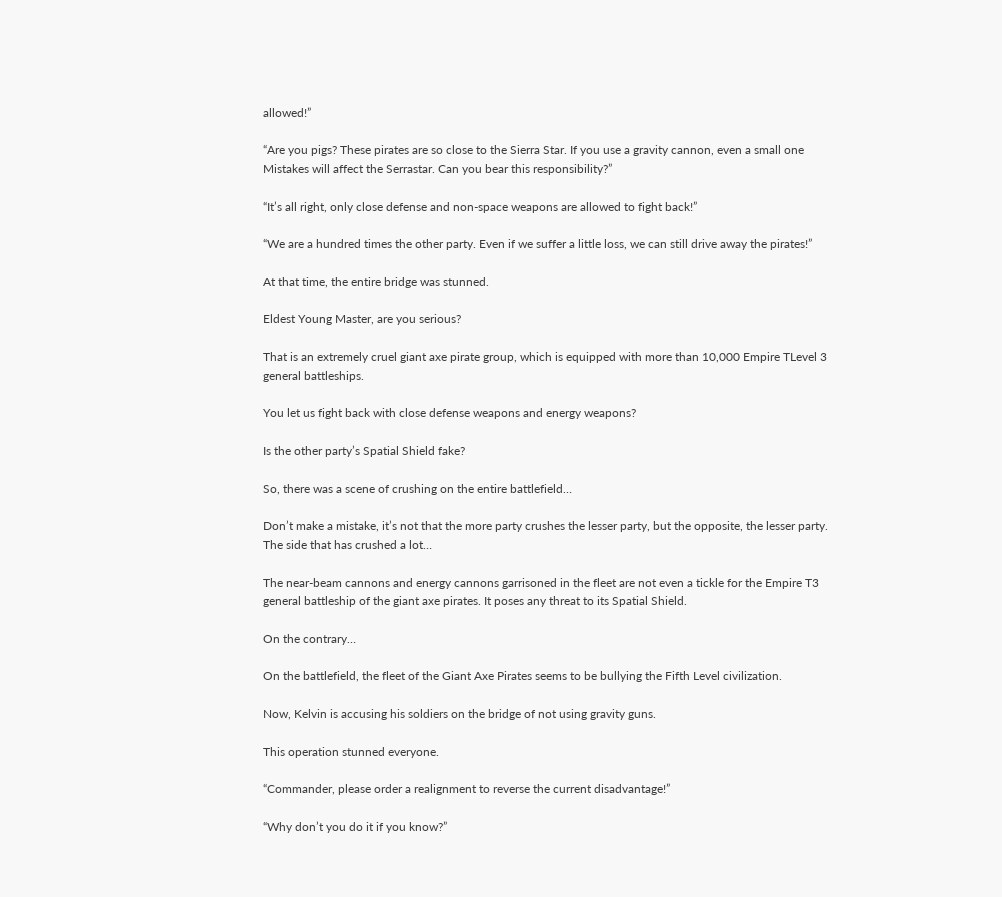allowed!”

“Are you pigs? These pirates are so close to the Sierra Star. If you use a gravity cannon, even a small one Mistakes will affect the Serrastar. Can you bear this responsibility?”

“It’s all right, only close defense and non-space weapons are allowed to fight back!”

“We are a hundred times the other party. Even if we suffer a little loss, we can still drive away the pirates!”

At that time, the entire bridge was stunned.

Eldest Young Master, are you serious?

That is an extremely cruel giant axe pirate group, which is equipped with more than 10,000 Empire TLevel 3 general battleships.

You let us fight back with close defense weapons and energy weapons?

Is the other party’s Spatial Shield fake?

So, there was a scene of crushing on the entire battlefield…

Don’t make a mistake, it’s not that the more party crushes the lesser party, but the opposite, the lesser party. The side that has crushed a lot…

The near-beam cannons and energy cannons garrisoned in the fleet are not even a tickle for the Empire T3 general battleship of the giant axe pirates. It poses any threat to its Spatial Shield.

On the contrary…

On the battlefield, the fleet of the Giant Axe Pirates seems to be bullying the Fifth Level civilization.

Now, Kelvin is accusing his soldiers on the bridge of not using gravity guns.

This operation stunned everyone.

“Commander, please order a realignment to reverse the current disadvantage!”

“Why don’t you do it if you know?”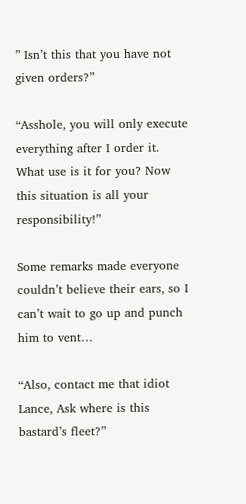” Isn’t this that you have not given orders?”

“Asshole, you will only execute everything after I order it. What use is it for you? Now this situation is all your responsibility!”

Some remarks made everyone couldn’t believe their ears, so I can’t wait to go up and punch him to vent…

“Also, contact me that idiot Lance, Ask where is this bastard’s fleet?”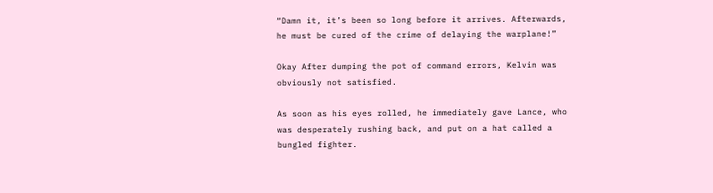“Damn it, it’s been so long before it arrives. Afterwards, he must be cured of the crime of delaying the warplane!”

Okay After dumping the pot of command errors, Kelvin was obviously not satisfied.

As soon as his eyes rolled, he immediately gave Lance, who was desperately rushing back, and put on a hat called a bungled fighter.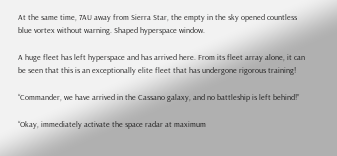At the same time, 7AU away from Sierra Star, the empty in the sky opened countless blue vortex without warning. Shaped hyperspace window.

A huge fleet has left hyperspace and has arrived here. From its fleet array alone, it can be seen that this is an exceptionally elite fleet that has undergone rigorous training!

“Commander, we have arrived in the Cassano galaxy, and no battleship is left behind!”

“Okay, immediately activate the space radar at maximum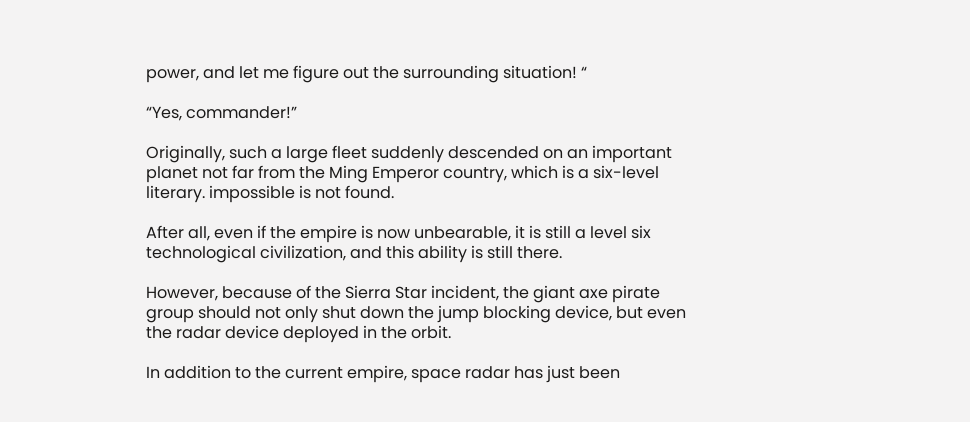power, and let me figure out the surrounding situation! “

“Yes, commander!”

Originally, such a large fleet suddenly descended on an important planet not far from the Ming Emperor country, which is a six-level literary. impossible is not found.

After all, even if the empire is now unbearable, it is still a level six technological civilization, and this ability is still there.

However, because of the Sierra Star incident, the giant axe pirate group should not only shut down the jump blocking device, but even the radar device deployed in the orbit.

In addition to the current empire, space radar has just been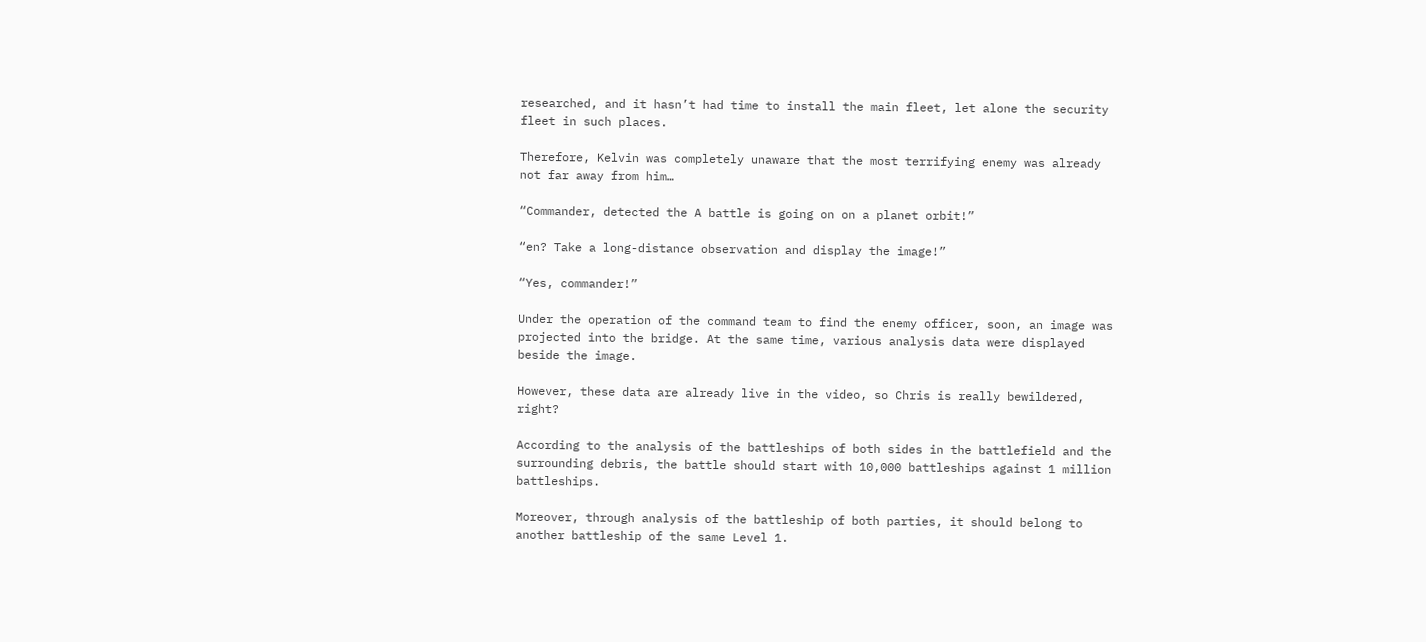researched, and it hasn’t had time to install the main fleet, let alone the security fleet in such places.

Therefore, Kelvin was completely unaware that the most terrifying enemy was already not far away from him…

“Commander, detected the A battle is going on on a planet orbit!”

“en? Take a long-distance observation and display the image!”

“Yes, commander!”

Under the operation of the command team to find the enemy officer, soon, an image was projected into the bridge. At the same time, various analysis data were displayed beside the image.

However, these data are already live in the video, so Chris is really bewildered, right?

According to the analysis of the battleships of both sides in the battlefield and the surrounding debris, the battle should start with 10,000 battleships against 1 million battleships.

Moreover, through analysis of the battleship of both parties, it should belong to another battleship of the same Level 1.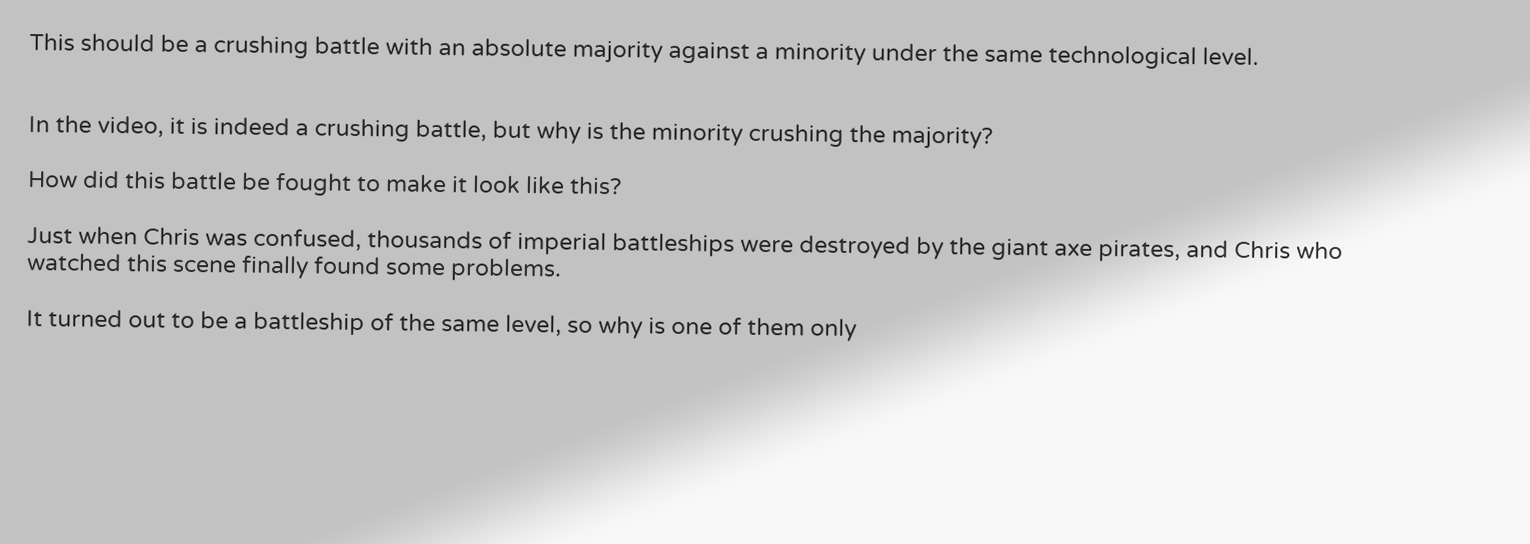This should be a crushing battle with an absolute majority against a minority under the same technological level.


In the video, it is indeed a crushing battle, but why is the minority crushing the majority?

How did this battle be fought to make it look like this?

Just when Chris was confused, thousands of imperial battleships were destroyed by the giant axe pirates, and Chris who watched this scene finally found some problems.

It turned out to be a battleship of the same level, so why is one of them only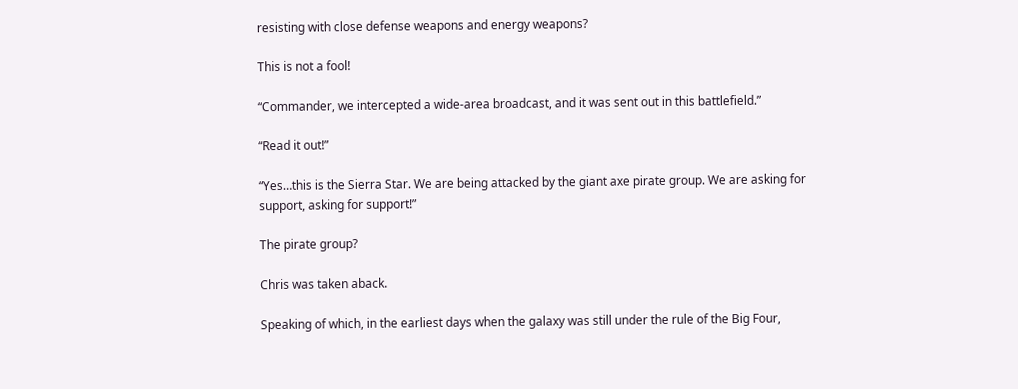resisting with close defense weapons and energy weapons?

This is not a fool!

“Commander, we intercepted a wide-area broadcast, and it was sent out in this battlefield.”

“Read it out!”

“Yes…this is the Sierra Star. We are being attacked by the giant axe pirate group. We are asking for support, asking for support!”

The pirate group?

Chris was taken aback.

Speaking of which, in the earliest days when the galaxy was still under the rule of the Big Four,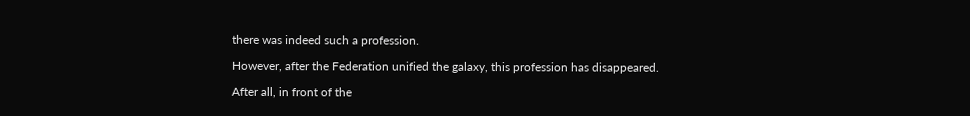there was indeed such a profession.

However, after the Federation unified the galaxy, this profession has disappeared.

After all, in front of the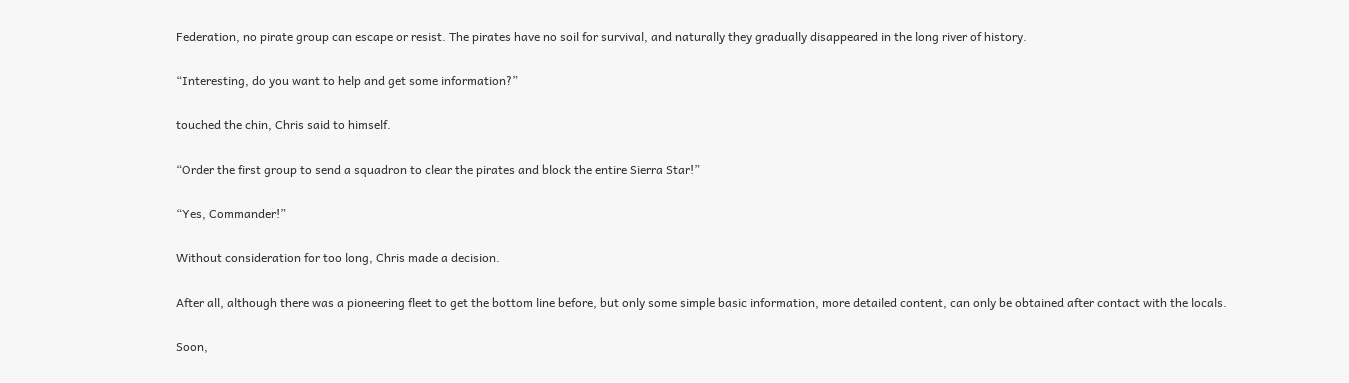Federation, no pirate group can escape or resist. The pirates have no soil for survival, and naturally they gradually disappeared in the long river of history.

“Interesting, do you want to help and get some information?”

touched the chin, Chris said to himself.

“Order the first group to send a squadron to clear the pirates and block the entire Sierra Star!”

“Yes, Commander!”

Without consideration for too long, Chris made a decision.

After all, although there was a pioneering fleet to get the bottom line before, but only some simple basic information, more detailed content, can only be obtained after contact with the locals.

Soon,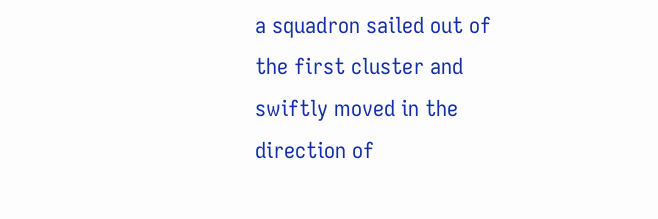a squadron sailed out of the first cluster and swiftly moved in the direction of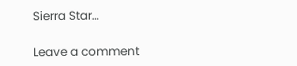Sierra Star…

Leave a comment